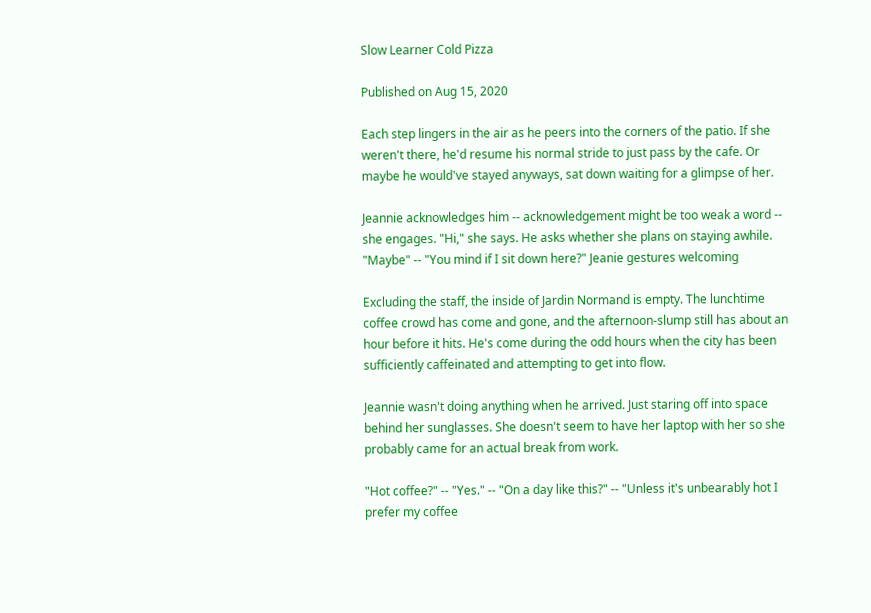Slow Learner Cold Pizza

Published on Aug 15, 2020

Each step lingers in the air as he peers into the corners of the patio. If she weren't there, he'd resume his normal stride to just pass by the cafe. Or maybe he would've stayed anyways, sat down waiting for a glimpse of her.

Jeannie acknowledges him -- acknowledgement might be too weak a word -- she engages. "Hi," she says. He asks whether she plans on staying awhile. "Maybe" -- "You mind if I sit down here?" Jeanie gestures welcoming

Excluding the staff, the inside of Jardin Normand is empty. The lunchtime coffee crowd has come and gone, and the afternoon-slump still has about an hour before it hits. He's come during the odd hours when the city has been sufficiently caffeinated and attempting to get into flow.

Jeannie wasn't doing anything when he arrived. Just staring off into space behind her sunglasses. She doesn't seem to have her laptop with her so she probably came for an actual break from work.

"Hot coffee?" -- "Yes." -- "On a day like this?" -- "Unless it's unbearably hot I prefer my coffee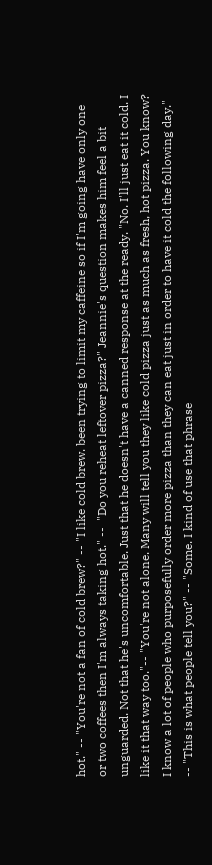hot." -- "You're not a fan of cold brew?" -- "I like cold brew. been trying to limit my caffeine so if I'm going have only one or two coffees then I'm always taking hot." --  "Do you reheat leftover pizza?" Jeannie's question makes him feel a bit unguarded. Not that he's uncomfortable. Just that he doesn't have a canned response at the ready. "No. I'll just eat it cold. I like it that way too."-- "You're not alone. Many will tell you they like cold pizza just as much as fresh, hot pizza. You know? I know a lot of people who purposefully order more pizza than they can eat just in order to have it cold the following day." -- "This is what people tell you?" -- "Some. I kind of use that phrase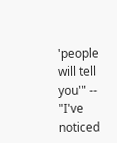'people will tell you'" -- "I've noticed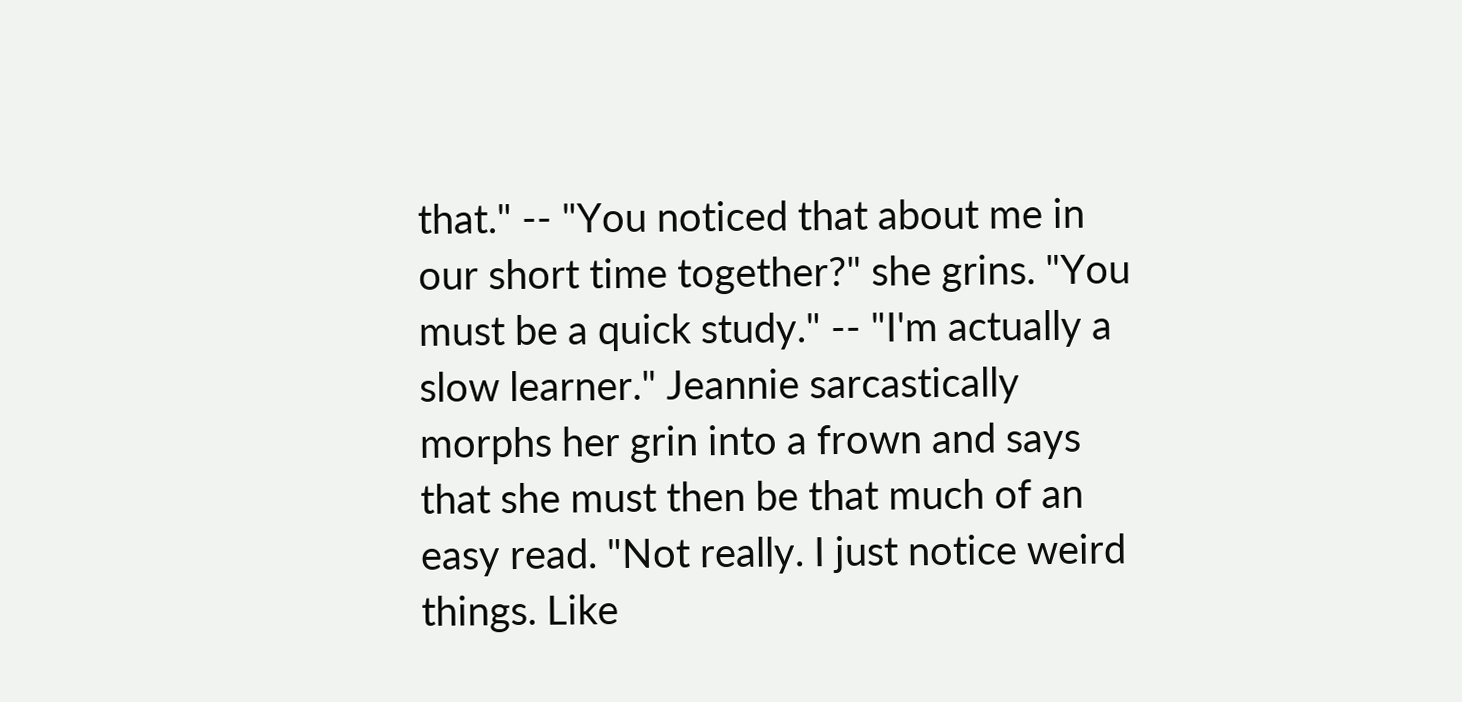that." -- "You noticed that about me in our short time together?" she grins. "You must be a quick study." -- "I'm actually a slow learner." Jeannie sarcastically morphs her grin into a frown and says that she must then be that much of an easy read. "Not really. I just notice weird things. Like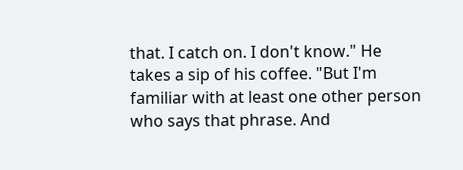that. I catch on. I don't know." He takes a sip of his coffee. "But I'm familiar with at least one other person who says that phrase. And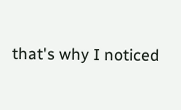that's why I noticed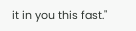it in you this fast."